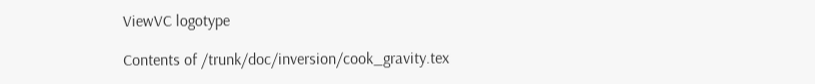ViewVC logotype

Contents of /trunk/doc/inversion/cook_gravity.tex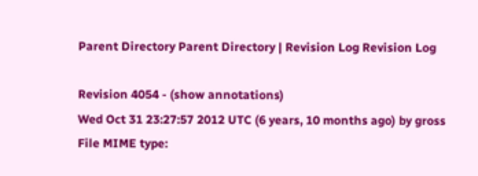Parent Directory Parent Directory | Revision Log Revision Log

Revision 4054 - (show annotations)
Wed Oct 31 23:27:57 2012 UTC (6 years, 10 months ago) by gross
File MIME type: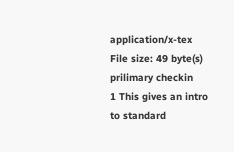application/x-tex
File size: 49 byte(s)
prilimary checkin
1 This gives an intro to standard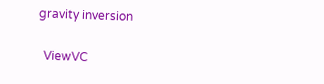gravity inversion

  ViewVC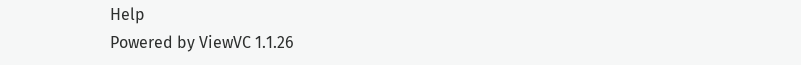Help
Powered by ViewVC 1.1.26